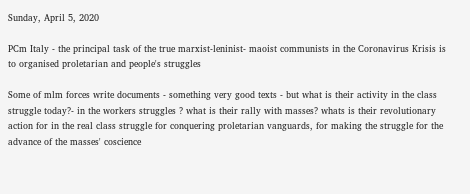Sunday, April 5, 2020

PCm Italy - the principal task of the true marxist-leninist- maoist communists in the Coronavirus Krisis is to organised proletarian and people's struggles

Some of mlm forces write documents - something very good texts - but what is their activity in the class struggle today?- in the workers struggles ? what is their rally with masses? whats is their revolutionary action for in the real class struggle for conquering proletarian vanguards, for making the struggle for the advance of the masses' coscience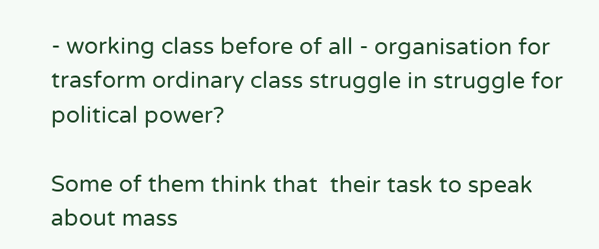- working class before of all - organisation for trasform ordinary class struggle in struggle for political power?

Some of them think that  their task to speak about mass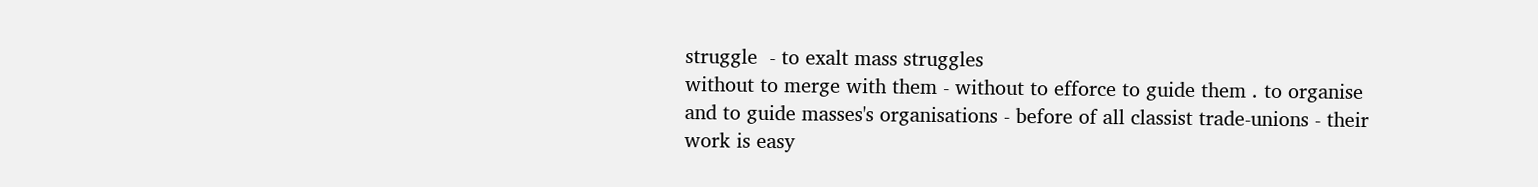struggle  - to exalt mass struggles
without to merge with them - without to efforce to guide them . to organise and to guide masses's organisations - before of all classist trade-unions - their  work is easy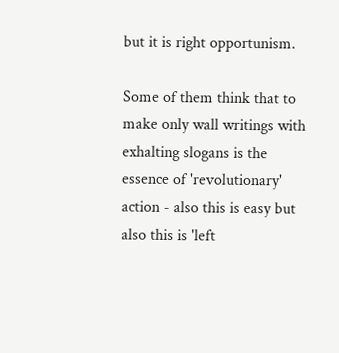but it is right opportunism.

Some of them think that to make only wall writings with exhalting slogans is the essence of 'revolutionary' action - also this is easy but also this is 'left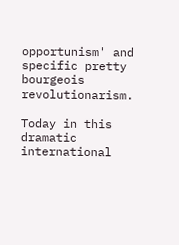opportunism' and specific pretty bourgeois revolutionarism.

Today in this dramatic international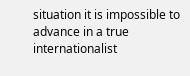situation it is impossible to advance in a true internationalist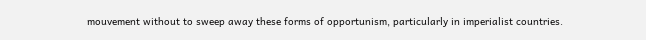mouvement without to sweep away these forms of opportunism, particularly in imperialist countries.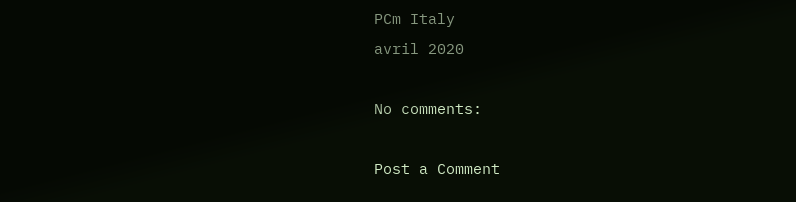PCm Italy
avril 2020

No comments:

Post a Comment